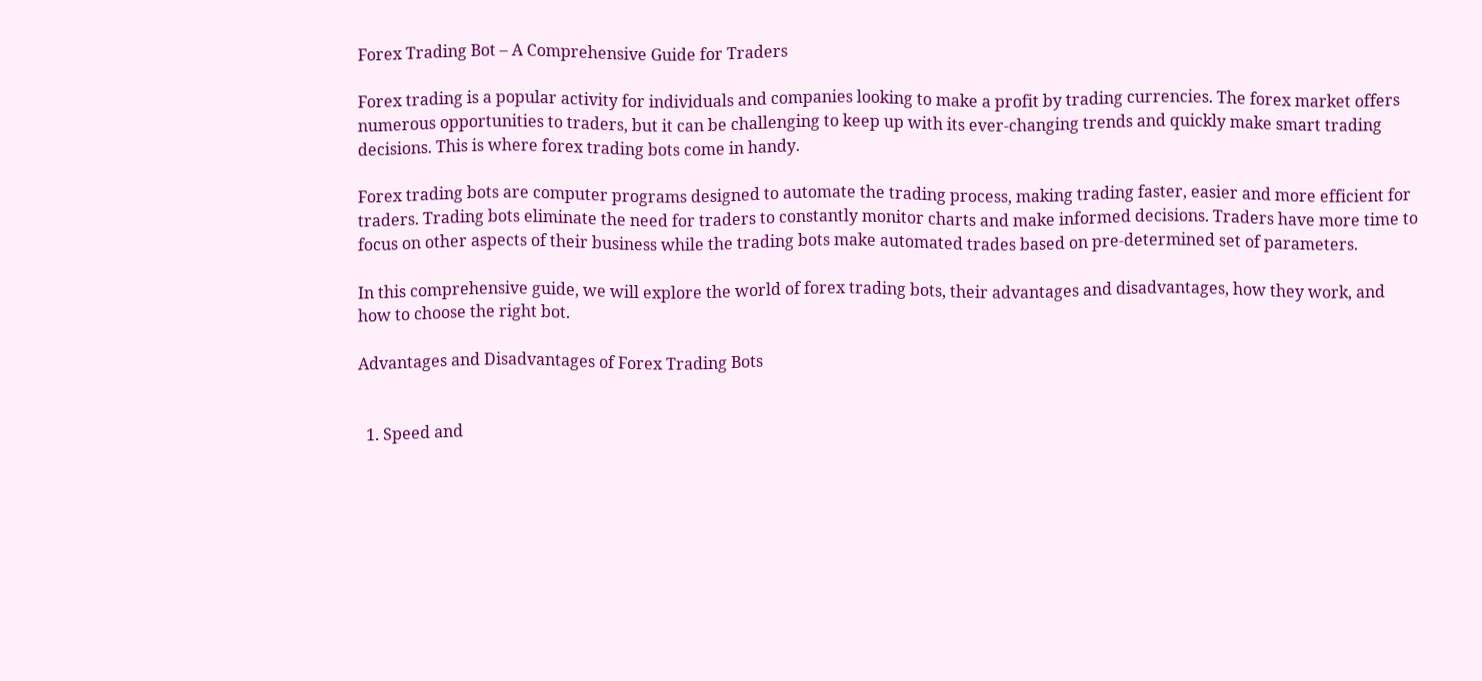Forex Trading Bot – A Comprehensive Guide for Traders

Forex trading is a popular activity for individuals and companies looking to make a profit by trading currencies. The forex market offers numerous opportunities to traders, but it can be challenging to keep up with its ever-changing trends and quickly make smart trading decisions. This is where forex trading bots come in handy.

Forex trading bots are computer programs designed to automate the trading process, making trading faster, easier and more efficient for traders. Trading bots eliminate the need for traders to constantly monitor charts and make informed decisions. Traders have more time to focus on other aspects of their business while the trading bots make automated trades based on pre-determined set of parameters.

In this comprehensive guide, we will explore the world of forex trading bots, their advantages and disadvantages, how they work, and how to choose the right bot.

Advantages and Disadvantages of Forex Trading Bots


  1. Speed and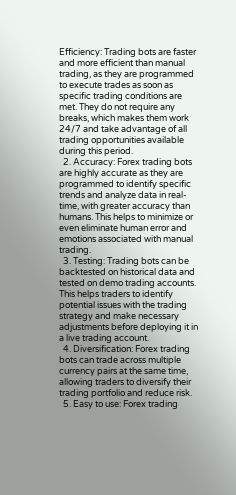Efficiency: Trading bots are faster and more efficient than manual trading, as they are programmed to execute trades as soon as specific trading conditions are met. They do not require any breaks, which makes them work 24/7 and take advantage of all trading opportunities available during this period.
  2. Accuracy: Forex trading bots are highly accurate as they are programmed to identify specific trends and analyze data in real-time, with greater accuracy than humans. This helps to minimize or even eliminate human error and emotions associated with manual trading.
  3. Testing: Trading bots can be backtested on historical data and tested on demo trading accounts. This helps traders to identify potential issues with the trading strategy and make necessary adjustments before deploying it in a live trading account.
  4. Diversification: Forex trading bots can trade across multiple currency pairs at the same time, allowing traders to diversify their trading portfolio and reduce risk.
  5. Easy to use: Forex trading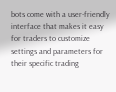bots come with a user-friendly interface that makes it easy for traders to customize settings and parameters for their specific trading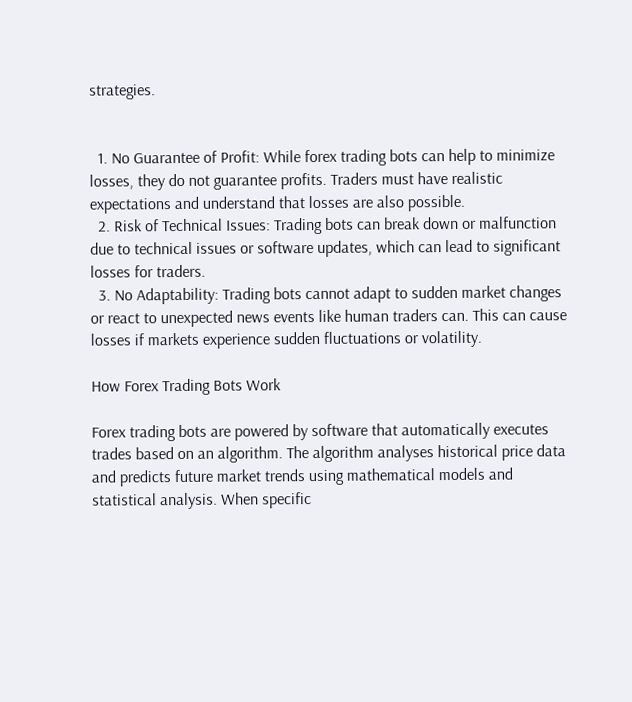strategies.


  1. No Guarantee of Profit: While forex trading bots can help to minimize losses, they do not guarantee profits. Traders must have realistic expectations and understand that losses are also possible.
  2. Risk of Technical Issues: Trading bots can break down or malfunction due to technical issues or software updates, which can lead to significant losses for traders.
  3. No Adaptability: Trading bots cannot adapt to sudden market changes or react to unexpected news events like human traders can. This can cause losses if markets experience sudden fluctuations or volatility.

How Forex Trading Bots Work

Forex trading bots are powered by software that automatically executes trades based on an algorithm. The algorithm analyses historical price data and predicts future market trends using mathematical models and statistical analysis. When specific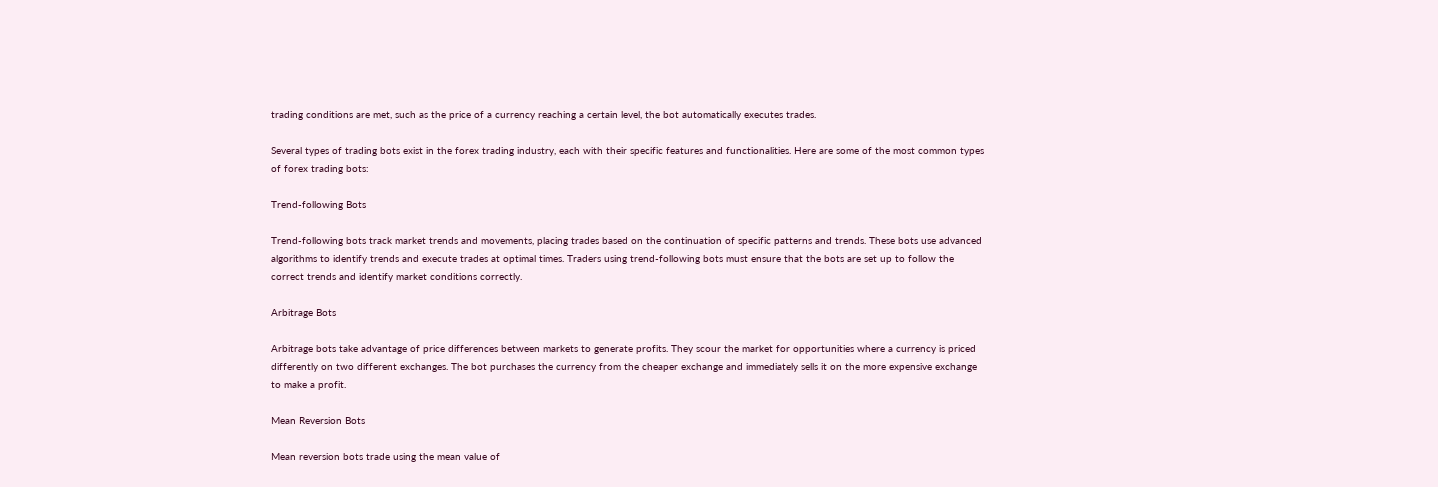trading conditions are met, such as the price of a currency reaching a certain level, the bot automatically executes trades.

Several types of trading bots exist in the forex trading industry, each with their specific features and functionalities. Here are some of the most common types of forex trading bots:

Trend-following Bots

Trend-following bots track market trends and movements, placing trades based on the continuation of specific patterns and trends. These bots use advanced algorithms to identify trends and execute trades at optimal times. Traders using trend-following bots must ensure that the bots are set up to follow the correct trends and identify market conditions correctly.

Arbitrage Bots

Arbitrage bots take advantage of price differences between markets to generate profits. They scour the market for opportunities where a currency is priced differently on two different exchanges. The bot purchases the currency from the cheaper exchange and immediately sells it on the more expensive exchange to make a profit.

Mean Reversion Bots

Mean reversion bots trade using the mean value of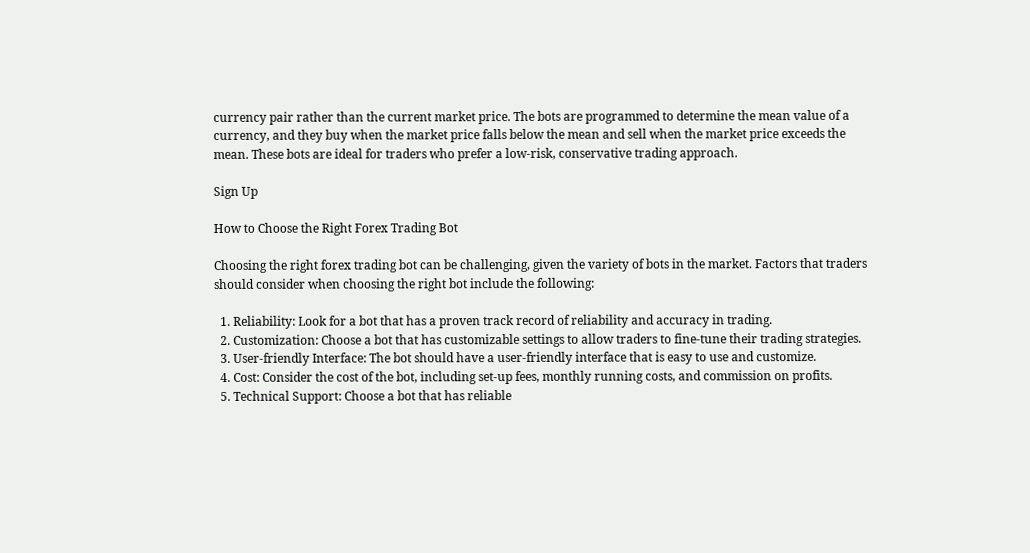currency pair rather than the current market price. The bots are programmed to determine the mean value of a currency, and they buy when the market price falls below the mean and sell when the market price exceeds the mean. These bots are ideal for traders who prefer a low-risk, conservative trading approach.

Sign Up

How to Choose the Right Forex Trading Bot

Choosing the right forex trading bot can be challenging, given the variety of bots in the market. Factors that traders should consider when choosing the right bot include the following:

  1. Reliability: Look for a bot that has a proven track record of reliability and accuracy in trading.
  2. Customization: Choose a bot that has customizable settings to allow traders to fine-tune their trading strategies.
  3. User-friendly Interface: The bot should have a user-friendly interface that is easy to use and customize.
  4. Cost: Consider the cost of the bot, including set-up fees, monthly running costs, and commission on profits.
  5. Technical Support: Choose a bot that has reliable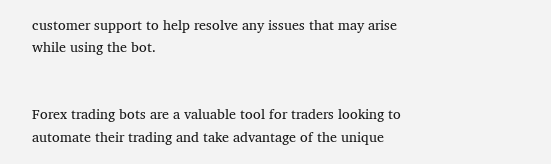customer support to help resolve any issues that may arise while using the bot.


Forex trading bots are a valuable tool for traders looking to automate their trading and take advantage of the unique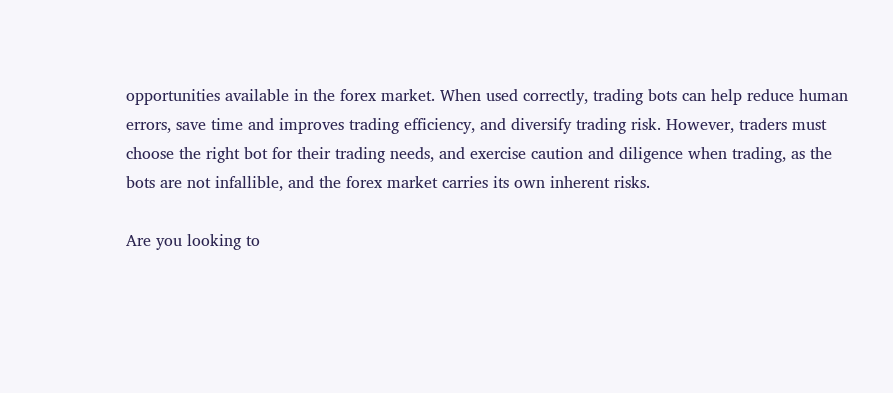opportunities available in the forex market. When used correctly, trading bots can help reduce human errors, save time and improves trading efficiency, and diversify trading risk. However, traders must choose the right bot for their trading needs, and exercise caution and diligence when trading, as the bots are not infallible, and the forex market carries its own inherent risks.

Are you looking to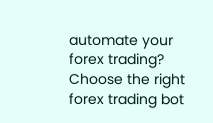automate your forex trading? Choose the right forex trading bot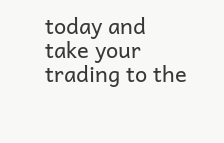today and take your trading to the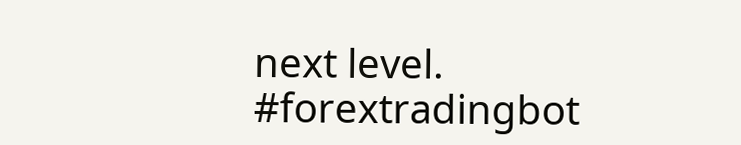next level. #forextradingbot